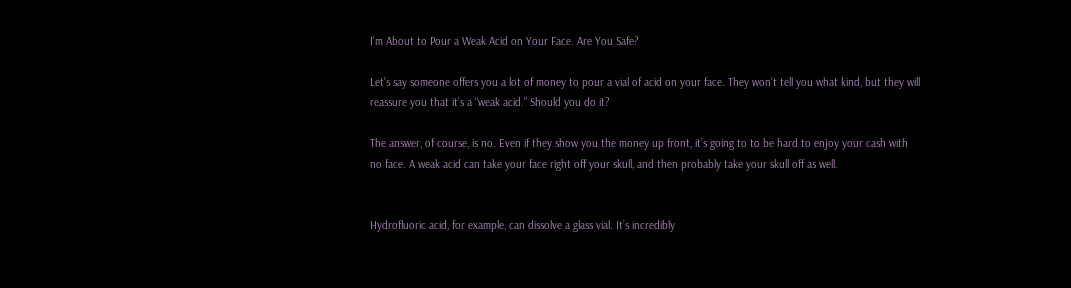I'm About to Pour a Weak Acid on Your Face. Are You Safe?

Let’s say someone offers you a lot of money to pour a vial of acid on your face. They won’t tell you what kind, but they will reassure you that it’s a “weak acid.” Should you do it?

The answer, of course, is no. Even if they show you the money up front, it’s going to to be hard to enjoy your cash with no face. A weak acid can take your face right off your skull, and then probably take your skull off as well.


Hydrofluoric acid, for example, can dissolve a glass vial. It’s incredibly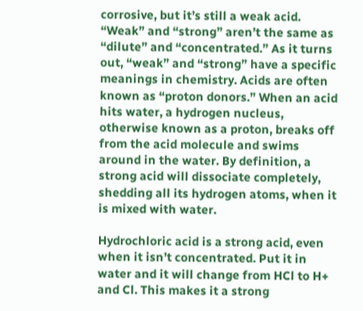corrosive, but it’s still a weak acid. “Weak” and “strong” aren’t the same as “dilute” and “concentrated.” As it turns out, “weak” and “strong” have a specific meanings in chemistry. Acids are often known as “proton donors.” When an acid hits water, a hydrogen nucleus, otherwise known as a proton, breaks off from the acid molecule and swims around in the water. By definition, a strong acid will dissociate completely, shedding all its hydrogen atoms, when it is mixed with water.

Hydrochloric acid is a strong acid, even when it isn’t concentrated. Put it in water and it will change from HCl to H+ and Cl. This makes it a strong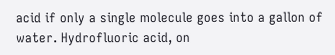acid if only a single molecule goes into a gallon of water. Hydrofluoric acid, on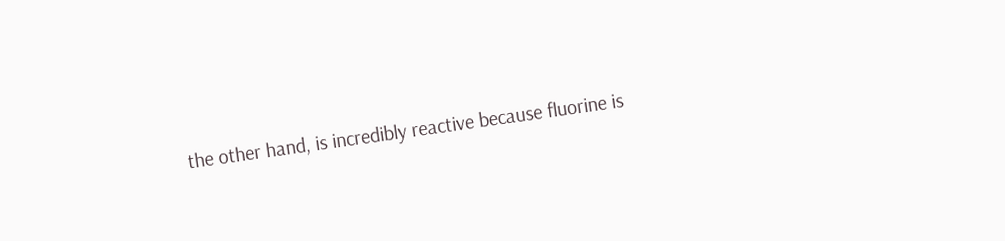the other hand, is incredibly reactive because fluorine is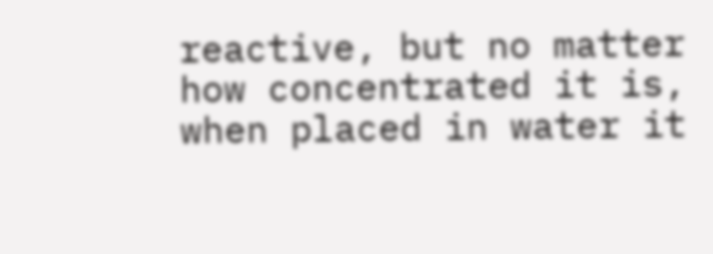reactive, but no matter how concentrated it is, when placed in water it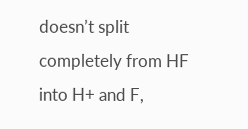doesn’t split completely from HF into H+ and F,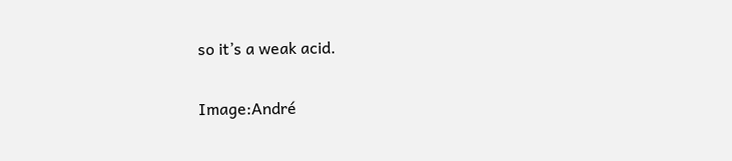so it’s a weak acid.

Image:André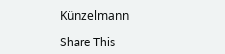Künzelmann

Share This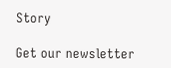Story

Get our newsletter